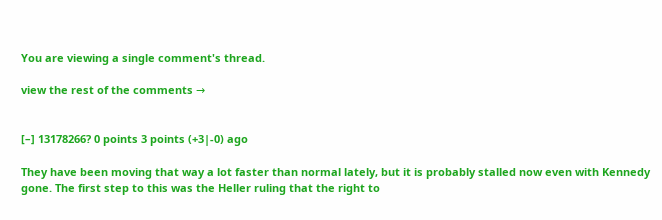You are viewing a single comment's thread.

view the rest of the comments →


[–] 13178266? 0 points 3 points (+3|-0) ago

They have been moving that way a lot faster than normal lately, but it is probably stalled now even with Kennedy gone. The first step to this was the Heller ruling that the right to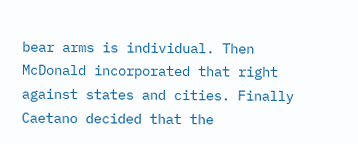bear arms is individual. Then McDonald incorporated that right against states and cities. Finally Caetano decided that the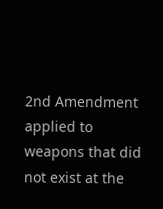2nd Amendment applied to weapons that did not exist at the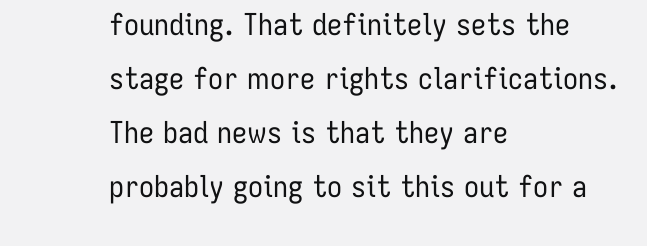founding. That definitely sets the stage for more rights clarifications. The bad news is that they are probably going to sit this out for a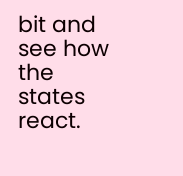bit and see how the states react.